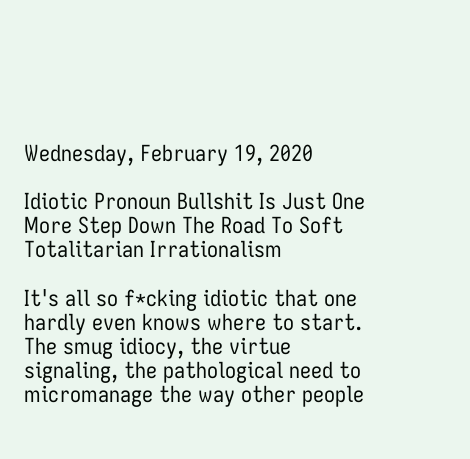Wednesday, February 19, 2020

Idiotic Pronoun Bullshit Is Just One More Step Down The Road To Soft Totalitarian Irrationalism

It's all so f*cking idiotic that one hardly even knows where to start. The smug idiocy, the virtue signaling, the pathological need to micromanage the way other people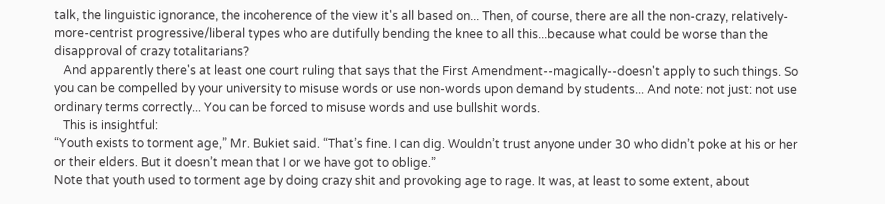talk, the linguistic ignorance, the incoherence of the view it's all based on... Then, of course, there are all the non-crazy, relatively-more-centrist progressive/liberal types who are dutifully bending the knee to all this...because what could be worse than the disapproval of crazy totalitarians?
   And apparently there's at least one court ruling that says that the First Amendment--magically--doesn't apply to such things. So you can be compelled by your university to misuse words or use non-words upon demand by students... And note: not just: not use ordinary terms correctly... You can be forced to misuse words and use bullshit words.
   This is insightful:
“Youth exists to torment age,” Mr. Bukiet said. “That’s fine. I can dig. Wouldn’t trust anyone under 30 who didn’t poke at his or her or their elders. But it doesn’t mean that I or we have got to oblige.”
Note that youth used to torment age by doing crazy shit and provoking age to rage. It was, at least to some extent, about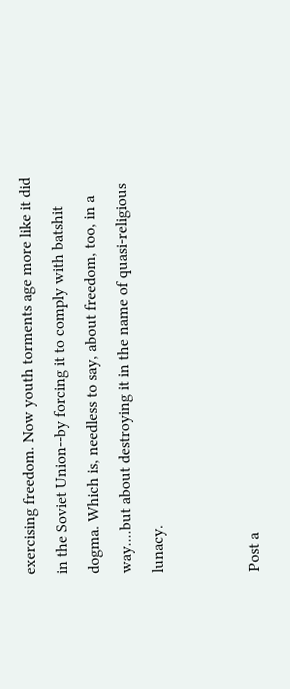exercising freedom. Now youth torments age more like it did in the Soviet Union--by forcing it to comply with batshit dogma. Which is, needless to say, about freedom, too, in a way....but about destroying it in the name of quasi-religious lunacy.


Post a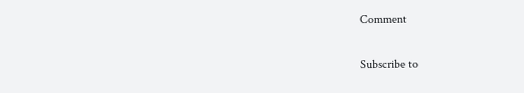Comment

Subscribe to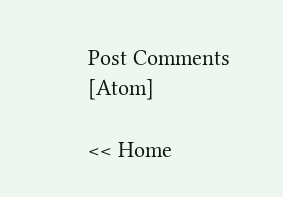Post Comments [Atom]

<< Home